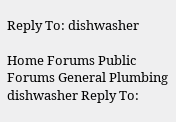Reply To: dishwasher

Home Forums Public Forums General Plumbing dishwasher Reply To: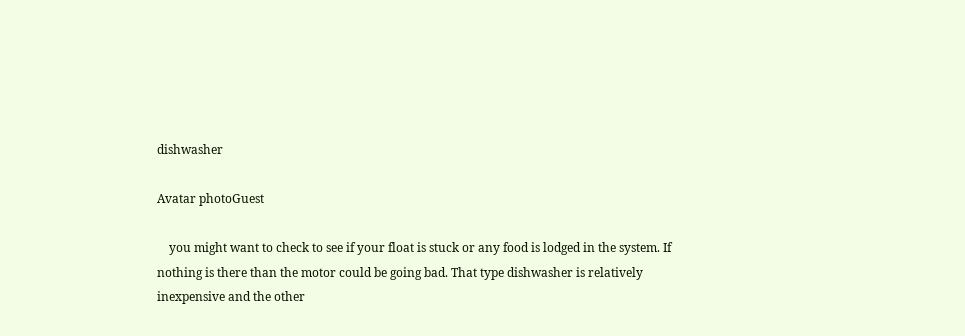dishwasher

Avatar photoGuest

    you might want to check to see if your float is stuck or any food is lodged in the system. If nothing is there than the motor could be going bad. That type dishwasher is relatively inexpensive and the other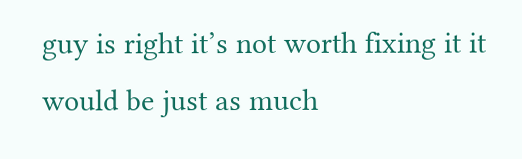guy is right it’s not worth fixing it it would be just as much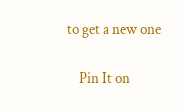to get a new one

    Pin It on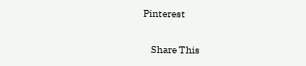Pinterest

    Share This